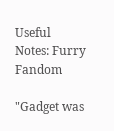Useful Notes: Furry Fandom

"Gadget was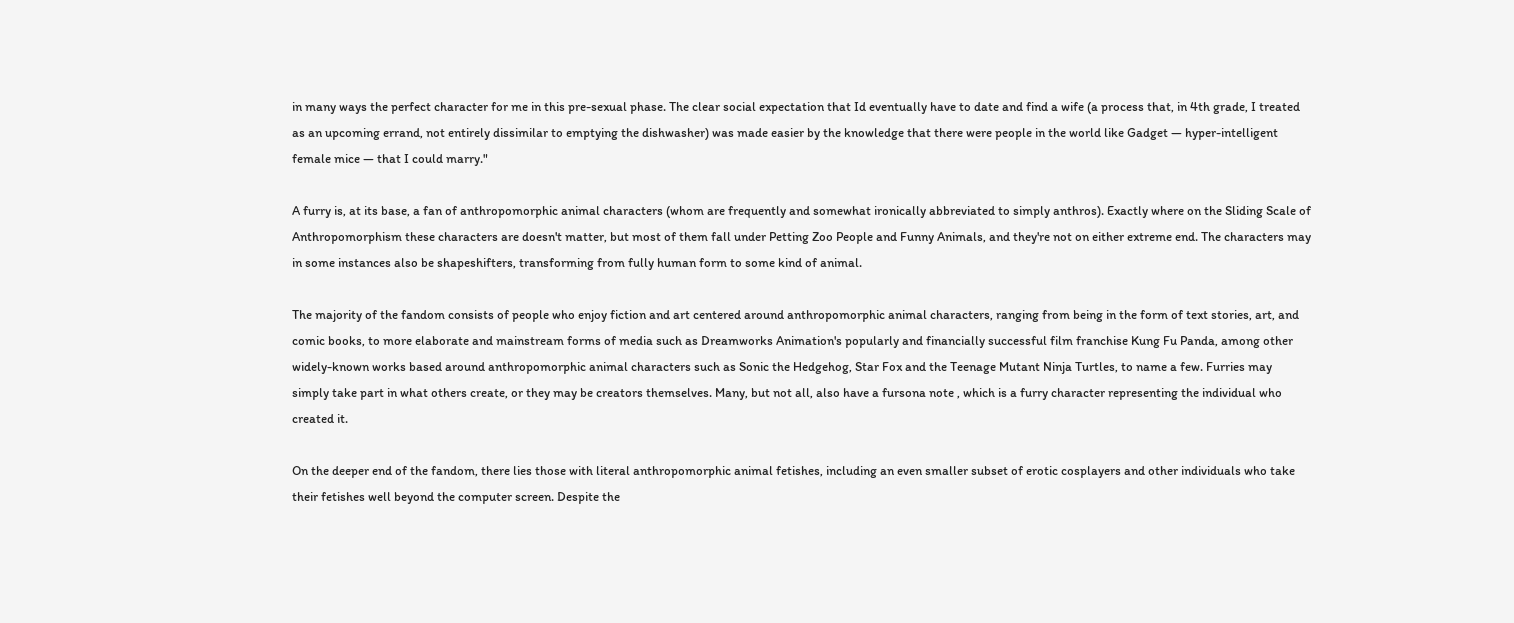in many ways the perfect character for me in this pre-sexual phase. The clear social expectation that Id eventually have to date and find a wife (a process that, in 4th grade, I treated as an upcoming errand, not entirely dissimilar to emptying the dishwasher) was made easier by the knowledge that there were people in the world like Gadget — hyper-intelligent female mice — that I could marry."

A furry is, at its base, a fan of anthropomorphic animal characters (whom are frequently and somewhat ironically abbreviated to simply anthros). Exactly where on the Sliding Scale of Anthropomorphism these characters are doesn't matter, but most of them fall under Petting Zoo People and Funny Animals, and they're not on either extreme end. The characters may in some instances also be shapeshifters, transforming from fully human form to some kind of animal.

The majority of the fandom consists of people who enjoy fiction and art centered around anthropomorphic animal characters, ranging from being in the form of text stories, art, and comic books, to more elaborate and mainstream forms of media such as Dreamworks Animation's popularly and financially successful film franchise Kung Fu Panda, among other widely-known works based around anthropomorphic animal characters such as Sonic the Hedgehog, Star Fox and the Teenage Mutant Ninja Turtles, to name a few. Furries may simply take part in what others create, or they may be creators themselves. Many, but not all, also have a fursona note , which is a furry character representing the individual who created it.

On the deeper end of the fandom, there lies those with literal anthropomorphic animal fetishes, including an even smaller subset of erotic cosplayers and other individuals who take their fetishes well beyond the computer screen. Despite the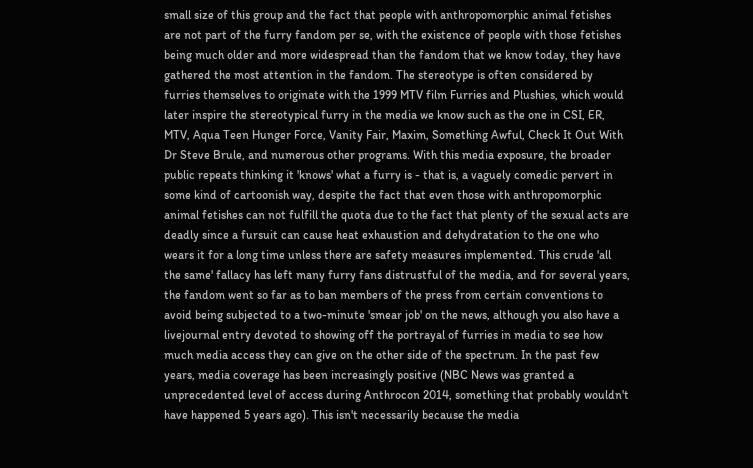small size of this group and the fact that people with anthropomorphic animal fetishes are not part of the furry fandom per se, with the existence of people with those fetishes being much older and more widespread than the fandom that we know today, they have gathered the most attention in the fandom. The stereotype is often considered by furries themselves to originate with the 1999 MTV film Furries and Plushies, which would later inspire the stereotypical furry in the media we know such as the one in CSI, ER, MTV, Aqua Teen Hunger Force, Vanity Fair, Maxim, Something Awful, Check It Out With Dr Steve Brule, and numerous other programs. With this media exposure, the broader public repeats thinking it 'knows' what a furry is - that is, a vaguely comedic pervert in some kind of cartoonish way, despite the fact that even those with anthropomorphic animal fetishes can not fulfill the quota due to the fact that plenty of the sexual acts are deadly since a fursuit can cause heat exhaustion and dehydratation to the one who wears it for a long time unless there are safety measures implemented. This crude 'all the same' fallacy has left many furry fans distrustful of the media, and for several years, the fandom went so far as to ban members of the press from certain conventions to avoid being subjected to a two-minute 'smear job' on the news, although you also have a livejournal entry devoted to showing off the portrayal of furries in media to see how much media access they can give on the other side of the spectrum. In the past few years, media coverage has been increasingly positive (NBC News was granted a unprecedented level of access during Anthrocon 2014, something that probably wouldn't have happened 5 years ago). This isn't necessarily because the media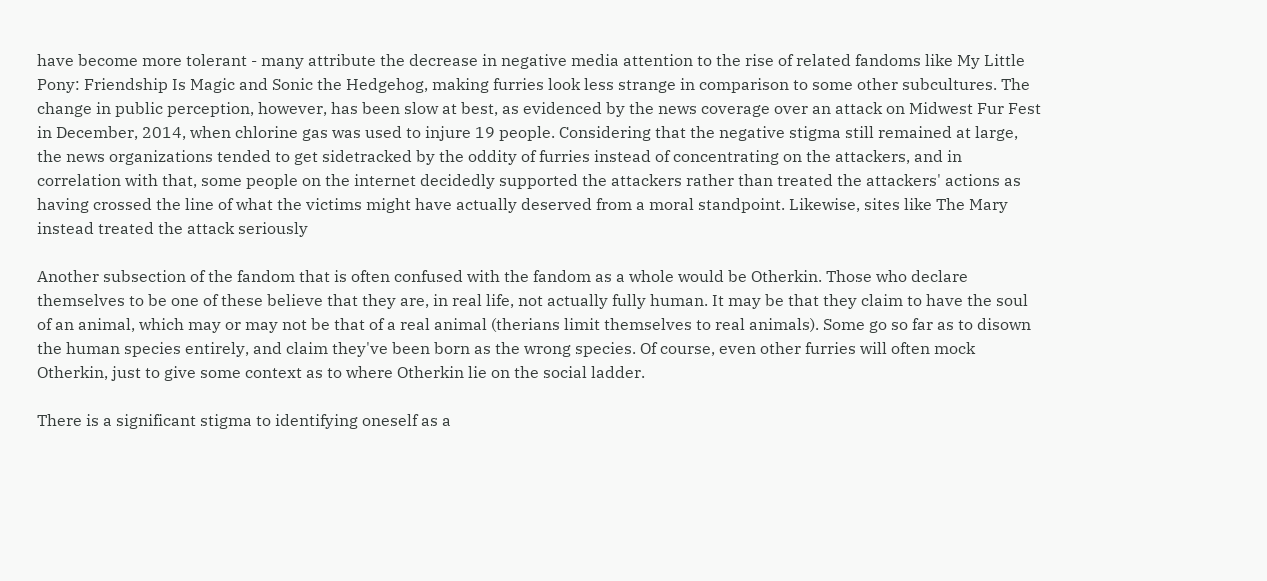have become more tolerant - many attribute the decrease in negative media attention to the rise of related fandoms like My Little Pony: Friendship Is Magic and Sonic the Hedgehog, making furries look less strange in comparison to some other subcultures. The change in public perception, however, has been slow at best, as evidenced by the news coverage over an attack on Midwest Fur Fest in December, 2014, when chlorine gas was used to injure 19 people. Considering that the negative stigma still remained at large, the news organizations tended to get sidetracked by the oddity of furries instead of concentrating on the attackers, and in correlation with that, some people on the internet decidedly supported the attackers rather than treated the attackers' actions as having crossed the line of what the victims might have actually deserved from a moral standpoint. Likewise, sites like The Mary instead treated the attack seriously

Another subsection of the fandom that is often confused with the fandom as a whole would be Otherkin. Those who declare themselves to be one of these believe that they are, in real life, not actually fully human. It may be that they claim to have the soul of an animal, which may or may not be that of a real animal (therians limit themselves to real animals). Some go so far as to disown the human species entirely, and claim they've been born as the wrong species. Of course, even other furries will often mock Otherkin, just to give some context as to where Otherkin lie on the social ladder.

There is a significant stigma to identifying oneself as a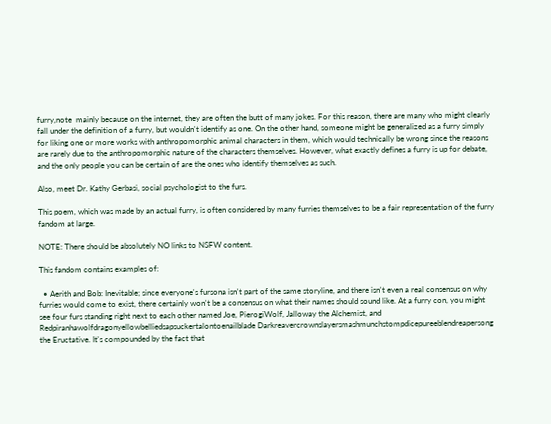furry,note  mainly because on the internet, they are often the butt of many jokes. For this reason, there are many who might clearly fall under the definition of a furry, but wouldn't identify as one. On the other hand, someone might be generalized as a furry simply for liking one or more works with anthropomorphic animal characters in them, which would technically be wrong since the reasons are rarely due to the anthropomorphic nature of the characters themselves. However, what exactly defines a furry is up for debate, and the only people you can be certain of are the ones who identify themselves as such.

Also, meet Dr. Kathy Gerbasi, social psychologist to the furs.

This poem, which was made by an actual furry, is often considered by many furries themselves to be a fair representation of the furry fandom at large.

NOTE: There should be absolutely NO links to NSFW content.

This fandom contains examples of:

  • Aerith and Bob: Inevitable; since everyone's fursona isn't part of the same storyline, and there isn't even a real consensus on why furries would come to exist, there certainly won't be a consensus on what their names should sound like. At a furry con, you might see four furs standing right next to each other named Joe, PierogiWolf, Jalloway the Alchemist, and Redpiranhawolfdragonyellowbelliedsapsuckertalontoenailblade Darkreavercrownslayersmashmunchstompdicepureeblendreapersong the Eructative. It's compounded by the fact that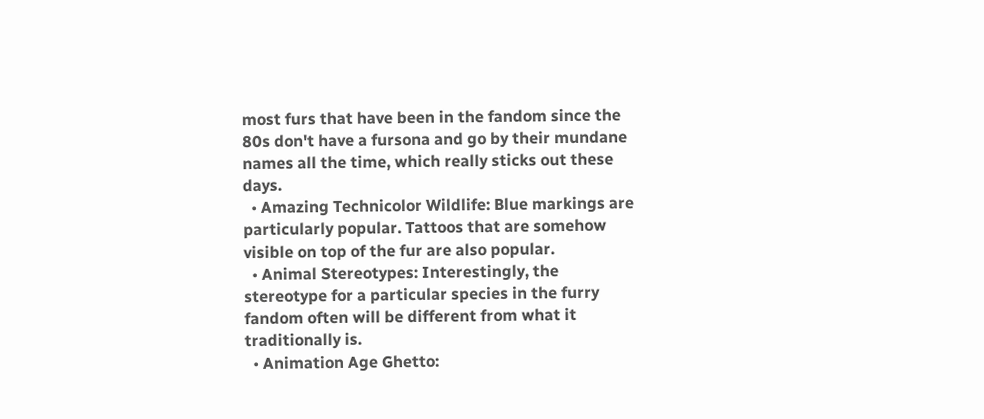most furs that have been in the fandom since the 80s don't have a fursona and go by their mundane names all the time, which really sticks out these days.
  • Amazing Technicolor Wildlife: Blue markings are particularly popular. Tattoos that are somehow visible on top of the fur are also popular.
  • Animal Stereotypes: Interestingly, the stereotype for a particular species in the furry fandom often will be different from what it traditionally is.
  • Animation Age Ghetto: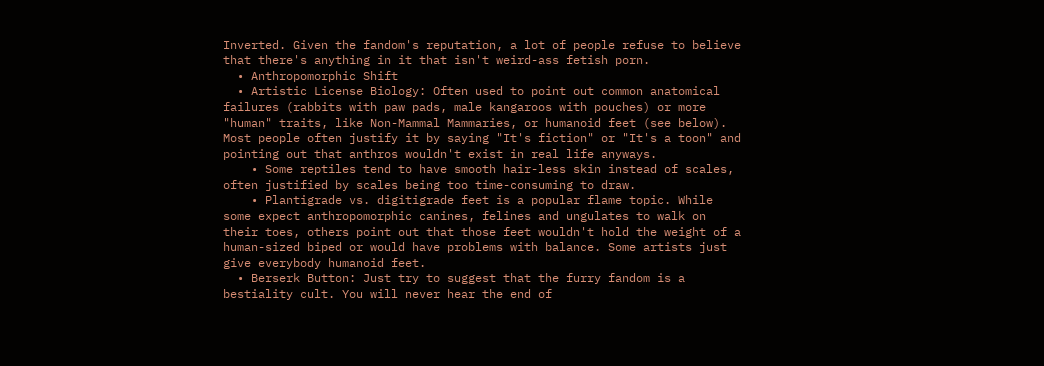Inverted. Given the fandom's reputation, a lot of people refuse to believe that there's anything in it that isn't weird-ass fetish porn.
  • Anthropomorphic Shift
  • Artistic License Biology: Often used to point out common anatomical failures (rabbits with paw pads, male kangaroos with pouches) or more "human" traits, like Non-Mammal Mammaries, or humanoid feet (see below). Most people often justify it by saying "It's fiction" or "It's a toon" and pointing out that anthros wouldn't exist in real life anyways.
    • Some reptiles tend to have smooth hair-less skin instead of scales, often justified by scales being too time-consuming to draw.
    • Plantigrade vs. digitigrade feet is a popular flame topic. While some expect anthropomorphic canines, felines and ungulates to walk on their toes, others point out that those feet wouldn't hold the weight of a human-sized biped or would have problems with balance. Some artists just give everybody humanoid feet.
  • Berserk Button: Just try to suggest that the furry fandom is a bestiality cult. You will never hear the end of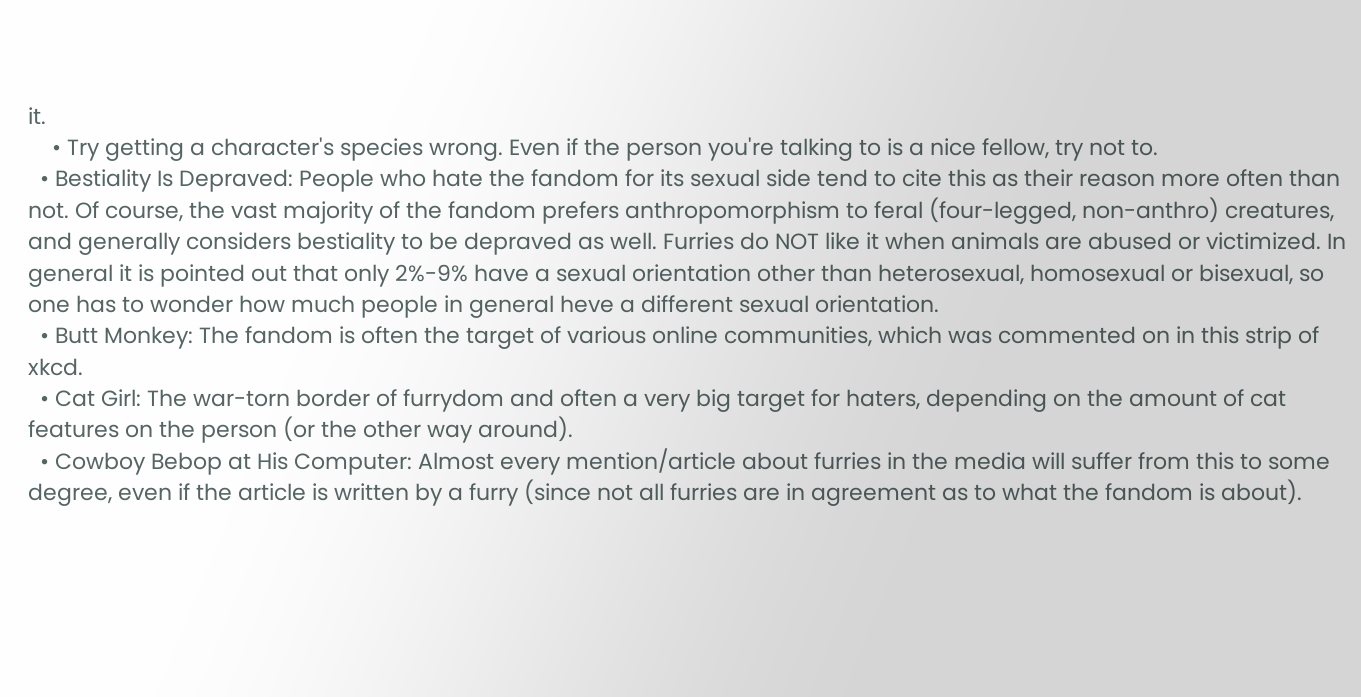it.
    • Try getting a character's species wrong. Even if the person you're talking to is a nice fellow, try not to.
  • Bestiality Is Depraved: People who hate the fandom for its sexual side tend to cite this as their reason more often than not. Of course, the vast majority of the fandom prefers anthropomorphism to feral (four-legged, non-anthro) creatures, and generally considers bestiality to be depraved as well. Furries do NOT like it when animals are abused or victimized. In general it is pointed out that only 2%-9% have a sexual orientation other than heterosexual, homosexual or bisexual, so one has to wonder how much people in general heve a different sexual orientation.
  • Butt Monkey: The fandom is often the target of various online communities, which was commented on in this strip of xkcd.
  • Cat Girl: The war-torn border of furrydom and often a very big target for haters, depending on the amount of cat features on the person (or the other way around).
  • Cowboy Bebop at His Computer: Almost every mention/article about furries in the media will suffer from this to some degree, even if the article is written by a furry (since not all furries are in agreement as to what the fandom is about).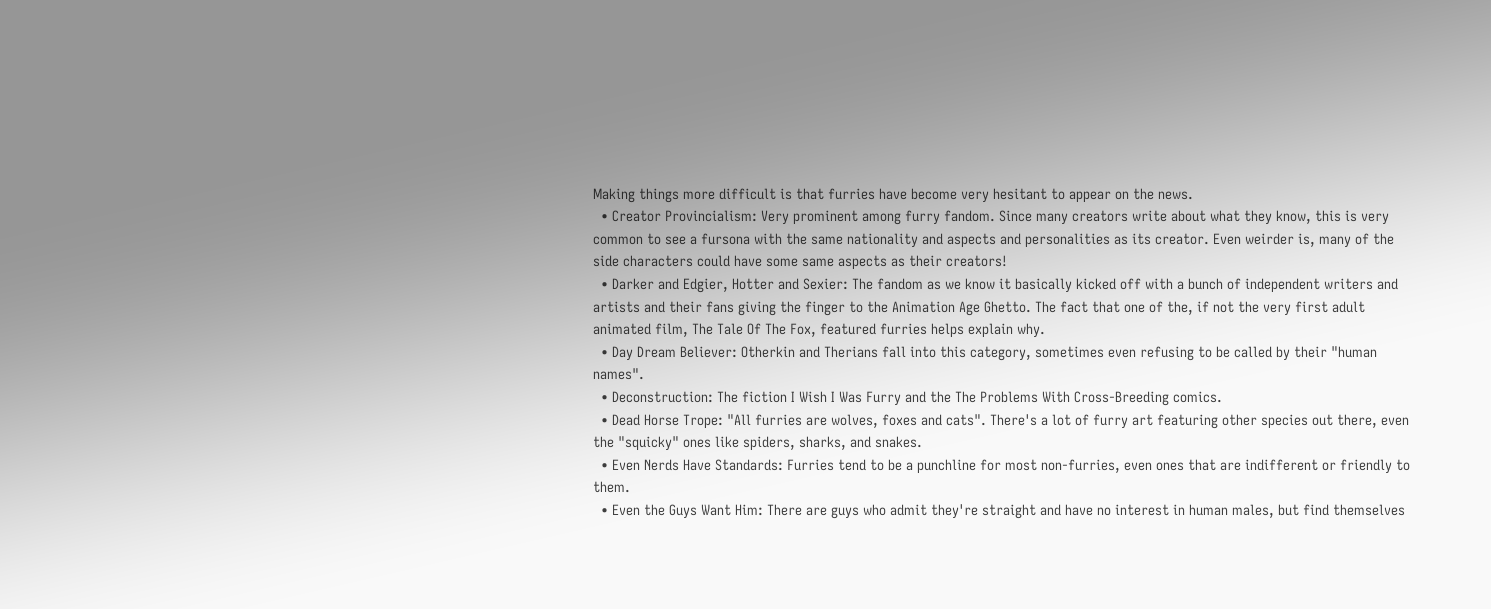Making things more difficult is that furries have become very hesitant to appear on the news.
  • Creator Provincialism: Very prominent among furry fandom. Since many creators write about what they know, this is very common to see a fursona with the same nationality and aspects and personalities as its creator. Even weirder is, many of the side characters could have some same aspects as their creators!
  • Darker and Edgier, Hotter and Sexier: The fandom as we know it basically kicked off with a bunch of independent writers and artists and their fans giving the finger to the Animation Age Ghetto. The fact that one of the, if not the very first adult animated film, The Tale Of The Fox, featured furries helps explain why.
  • Day Dream Believer: Otherkin and Therians fall into this category, sometimes even refusing to be called by their "human names".
  • Deconstruction: The fiction I Wish I Was Furry and the The Problems With Cross-Breeding comics.
  • Dead Horse Trope: "All furries are wolves, foxes and cats". There's a lot of furry art featuring other species out there, even the "squicky" ones like spiders, sharks, and snakes.
  • Even Nerds Have Standards: Furries tend to be a punchline for most non-furries, even ones that are indifferent or friendly to them.
  • Even the Guys Want Him: There are guys who admit they're straight and have no interest in human males, but find themselves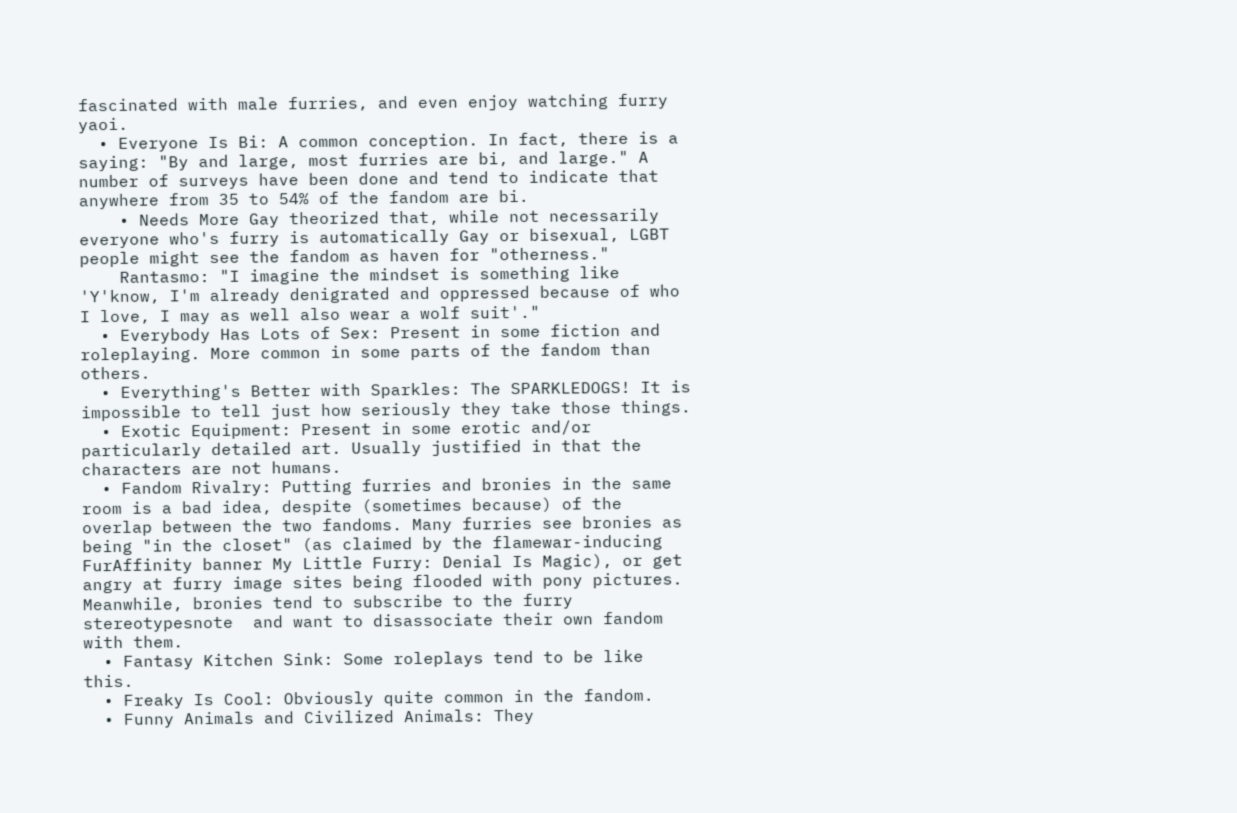fascinated with male furries, and even enjoy watching furry yaoi.
  • Everyone Is Bi: A common conception. In fact, there is a saying: "By and large, most furries are bi, and large." A number of surveys have been done and tend to indicate that anywhere from 35 to 54% of the fandom are bi.
    • Needs More Gay theorized that, while not necessarily everyone who's furry is automatically Gay or bisexual, LGBT people might see the fandom as haven for "otherness."
    Rantasmo: "I imagine the mindset is something like 'Y'know, I'm already denigrated and oppressed because of who I love, I may as well also wear a wolf suit'."
  • Everybody Has Lots of Sex: Present in some fiction and roleplaying. More common in some parts of the fandom than others.
  • Everything's Better with Sparkles: The SPARKLEDOGS! It is impossible to tell just how seriously they take those things.
  • Exotic Equipment: Present in some erotic and/or particularly detailed art. Usually justified in that the characters are not humans.
  • Fandom Rivalry: Putting furries and bronies in the same room is a bad idea, despite (sometimes because) of the overlap between the two fandoms. Many furries see bronies as being "in the closet" (as claimed by the flamewar-inducing FurAffinity banner My Little Furry: Denial Is Magic), or get angry at furry image sites being flooded with pony pictures. Meanwhile, bronies tend to subscribe to the furry stereotypesnote  and want to disassociate their own fandom with them.
  • Fantasy Kitchen Sink: Some roleplays tend to be like this.
  • Freaky Is Cool: Obviously quite common in the fandom.
  • Funny Animals and Civilized Animals: They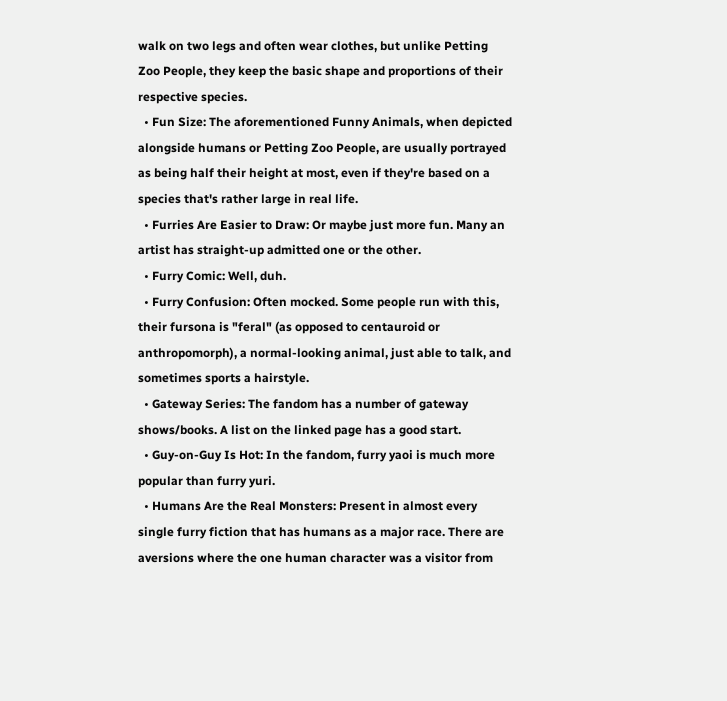walk on two legs and often wear clothes, but unlike Petting Zoo People, they keep the basic shape and proportions of their respective species.
  • Fun Size: The aforementioned Funny Animals, when depicted alongside humans or Petting Zoo People, are usually portrayed as being half their height at most, even if they're based on a species that's rather large in real life.
  • Furries Are Easier to Draw: Or maybe just more fun. Many an artist has straight-up admitted one or the other.
  • Furry Comic: Well, duh.
  • Furry Confusion: Often mocked. Some people run with this, their fursona is "feral" (as opposed to centauroid or anthropomorph), a normal-looking animal, just able to talk, and sometimes sports a hairstyle.
  • Gateway Series: The fandom has a number of gateway shows/books. A list on the linked page has a good start.
  • Guy-on-Guy Is Hot: In the fandom, furry yaoi is much more popular than furry yuri.
  • Humans Are the Real Monsters: Present in almost every single furry fiction that has humans as a major race. There are aversions where the one human character was a visitor from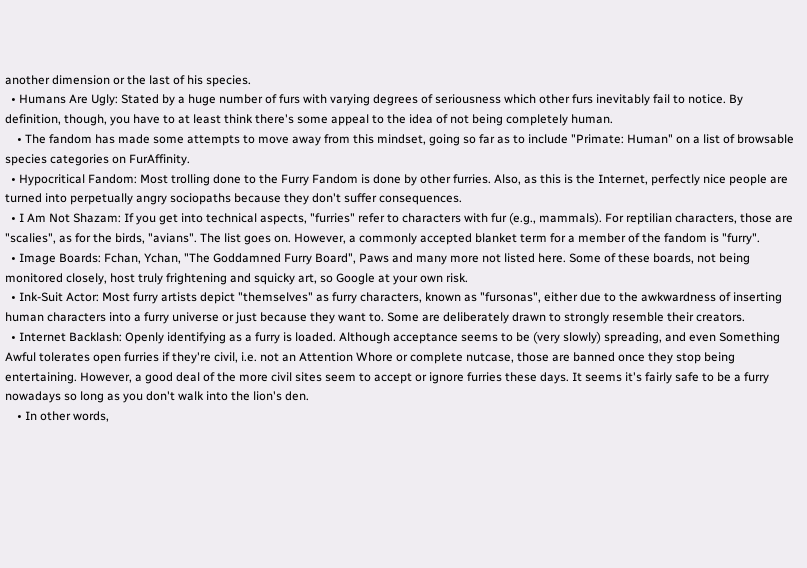another dimension or the last of his species.
  • Humans Are Ugly: Stated by a huge number of furs with varying degrees of seriousness which other furs inevitably fail to notice. By definition, though, you have to at least think there's some appeal to the idea of not being completely human.
    • The fandom has made some attempts to move away from this mindset, going so far as to include "Primate: Human" on a list of browsable species categories on FurAffinity.
  • Hypocritical Fandom: Most trolling done to the Furry Fandom is done by other furries. Also, as this is the Internet, perfectly nice people are turned into perpetually angry sociopaths because they don't suffer consequences.
  • I Am Not Shazam: If you get into technical aspects, "furries" refer to characters with fur (e.g., mammals). For reptilian characters, those are "scalies", as for the birds, "avians". The list goes on. However, a commonly accepted blanket term for a member of the fandom is "furry".
  • Image Boards: Fchan, Ychan, "The Goddamned Furry Board", Paws and many more not listed here. Some of these boards, not being monitored closely, host truly frightening and squicky art, so Google at your own risk.
  • Ink-Suit Actor: Most furry artists depict "themselves" as furry characters, known as "fursonas", either due to the awkwardness of inserting human characters into a furry universe or just because they want to. Some are deliberately drawn to strongly resemble their creators.
  • Internet Backlash: Openly identifying as a furry is loaded. Although acceptance seems to be (very slowly) spreading, and even Something Awful tolerates open furries if they're civil, i.e. not an Attention Whore or complete nutcase, those are banned once they stop being entertaining. However, a good deal of the more civil sites seem to accept or ignore furries these days. It seems it's fairly safe to be a furry nowadays so long as you don't walk into the lion's den.
    • In other words,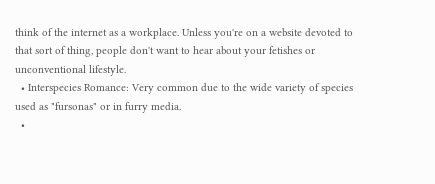think of the internet as a workplace. Unless you're on a website devoted to that sort of thing, people don't want to hear about your fetishes or unconventional lifestyle.
  • Interspecies Romance: Very common due to the wide variety of species used as "fursonas" or in furry media.
  •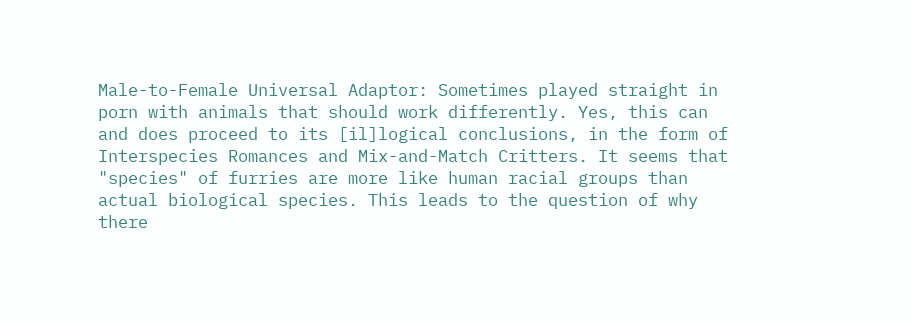Male-to-Female Universal Adaptor: Sometimes played straight in porn with animals that should work differently. Yes, this can and does proceed to its [il]logical conclusions, in the form of Interspecies Romances and Mix-and-Match Critters. It seems that "species" of furries are more like human racial groups than actual biological species. This leads to the question of why there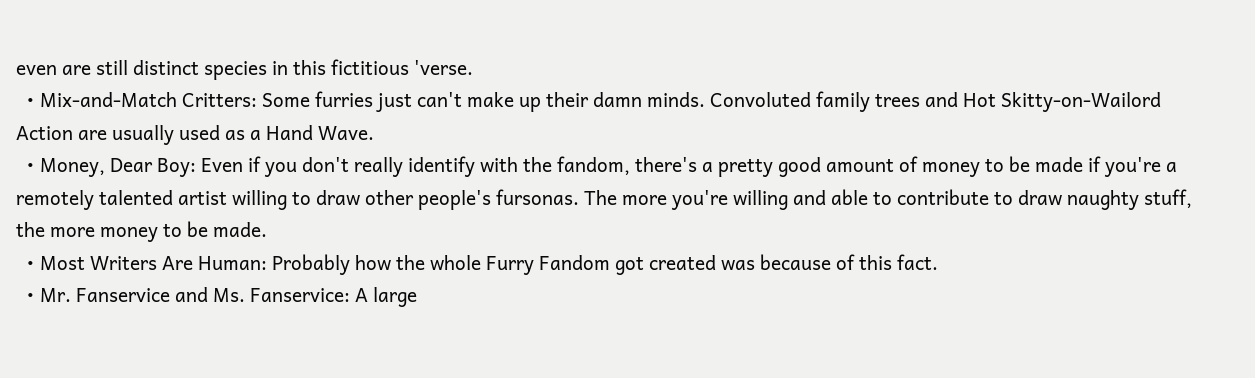even are still distinct species in this fictitious 'verse.
  • Mix-and-Match Critters: Some furries just can't make up their damn minds. Convoluted family trees and Hot Skitty-on-Wailord Action are usually used as a Hand Wave.
  • Money, Dear Boy: Even if you don't really identify with the fandom, there's a pretty good amount of money to be made if you're a remotely talented artist willing to draw other people's fursonas. The more you're willing and able to contribute to draw naughty stuff, the more money to be made.
  • Most Writers Are Human: Probably how the whole Furry Fandom got created was because of this fact.
  • Mr. Fanservice and Ms. Fanservice: A large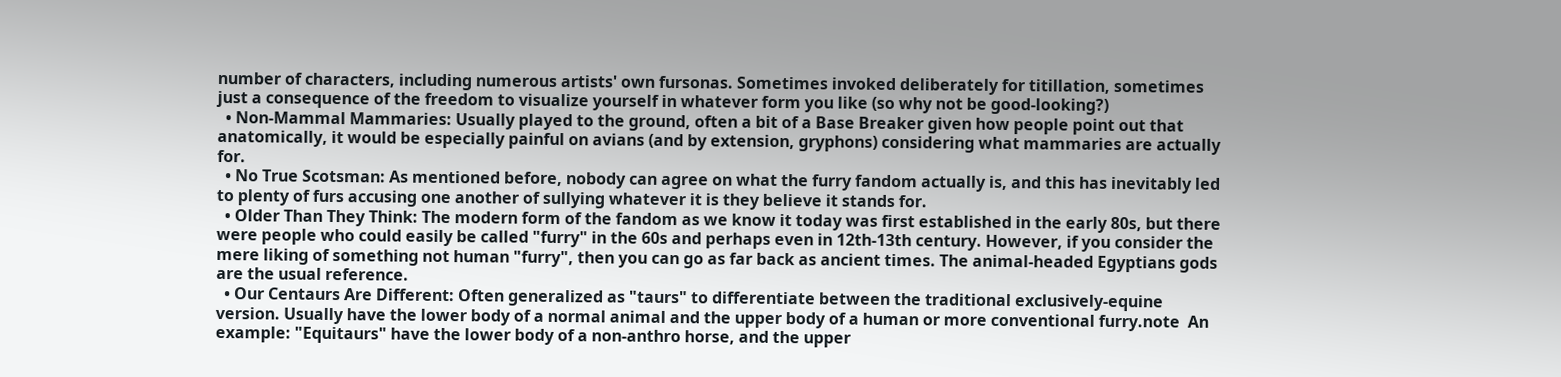number of characters, including numerous artists' own fursonas. Sometimes invoked deliberately for titillation, sometimes just a consequence of the freedom to visualize yourself in whatever form you like (so why not be good-looking?)
  • Non-Mammal Mammaries: Usually played to the ground, often a bit of a Base Breaker given how people point out that anatomically, it would be especially painful on avians (and by extension, gryphons) considering what mammaries are actually for.
  • No True Scotsman: As mentioned before, nobody can agree on what the furry fandom actually is, and this has inevitably led to plenty of furs accusing one another of sullying whatever it is they believe it stands for.
  • Older Than They Think: The modern form of the fandom as we know it today was first established in the early 80s, but there were people who could easily be called "furry" in the 60s and perhaps even in 12th-13th century. However, if you consider the mere liking of something not human "furry", then you can go as far back as ancient times. The animal-headed Egyptians gods are the usual reference.
  • Our Centaurs Are Different: Often generalized as "taurs" to differentiate between the traditional exclusively-equine version. Usually have the lower body of a normal animal and the upper body of a human or more conventional furry.note  An example: "Equitaurs" have the lower body of a non-anthro horse, and the upper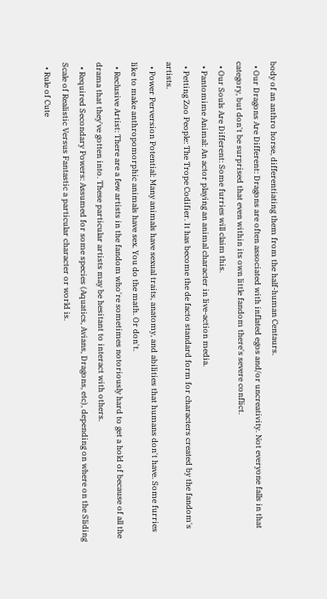body of an anthro horse, differentiating them from the half-human Centaurs.
  • Our Dragons Are Different: Dragons are often associated with inflated egos and/or uncreativity. Not everyone falls in that category, but don't be surprised that even within its own little fandom there's severe conflict.
  • Our Souls Are Different: Some furries will claim this.
  • Pantomime Animal: An actor playing an animal character in live-action media.
  • Petting Zoo People: The Trope Codifier. It has become the de facto standard form for characters created by the fandom's artists.
  • Power Perversion Potential: Many animals have sexual traits, anatomy, and abilities that humans don't have. Some furries like to make anthropomorphic animals have sex. You do the math. Or don't.
  • Reclusive Artist: There are a few artists in the fandom who're sometimes notoriously hard to get a hold of because of all the drama that they've gotten into. These particular artists may be hesitant to interact with others.
  • Required Secondary Powers: Assumed for some species (Aquatics, Avians, Dragons, etc), depending on where on the Sliding Scale of Realistic Versus Fantastic a particular character or world is.
  • Rule of Cute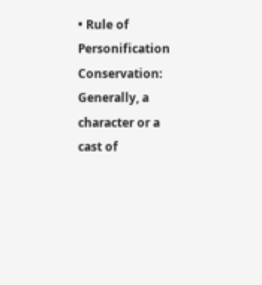• Rule of Personification Conservation: Generally, a character or a cast of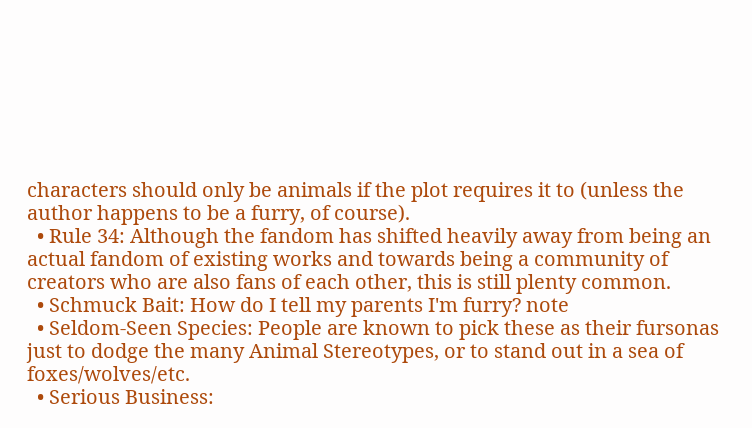characters should only be animals if the plot requires it to (unless the author happens to be a furry, of course).
  • Rule 34: Although the fandom has shifted heavily away from being an actual fandom of existing works and towards being a community of creators who are also fans of each other, this is still plenty common.
  • Schmuck Bait: How do I tell my parents I'm furry? note
  • Seldom-Seen Species: People are known to pick these as their fursonas just to dodge the many Animal Stereotypes, or to stand out in a sea of foxes/wolves/etc.
  • Serious Business: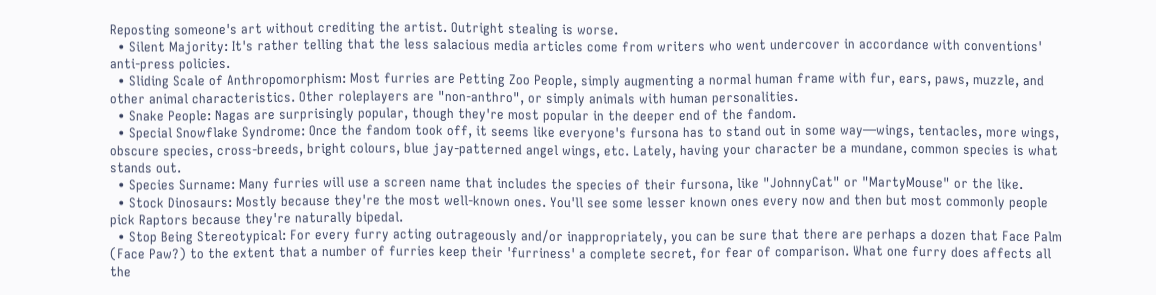Reposting someone's art without crediting the artist. Outright stealing is worse.
  • Silent Majority: It's rather telling that the less salacious media articles come from writers who went undercover in accordance with conventions' anti-press policies.
  • Sliding Scale of Anthropomorphism: Most furries are Petting Zoo People, simply augmenting a normal human frame with fur, ears, paws, muzzle, and other animal characteristics. Other roleplayers are "non-anthro", or simply animals with human personalities.
  • Snake People: Nagas are surprisingly popular, though they're most popular in the deeper end of the fandom.
  • Special Snowflake Syndrome: Once the fandom took off, it seems like everyone's fursona has to stand out in some way—wings, tentacles, more wings, obscure species, cross-breeds, bright colours, blue jay-patterned angel wings, etc. Lately, having your character be a mundane, common species is what stands out.
  • Species Surname: Many furries will use a screen name that includes the species of their fursona, like "JohnnyCat" or "MartyMouse" or the like.
  • Stock Dinosaurs: Mostly because they're the most well-known ones. You'll see some lesser known ones every now and then but most commonly people pick Raptors because they're naturally bipedal.
  • Stop Being Stereotypical: For every furry acting outrageously and/or inappropriately, you can be sure that there are perhaps a dozen that Face Palm (Face Paw?) to the extent that a number of furries keep their 'furriness' a complete secret, for fear of comparison. What one furry does affects all the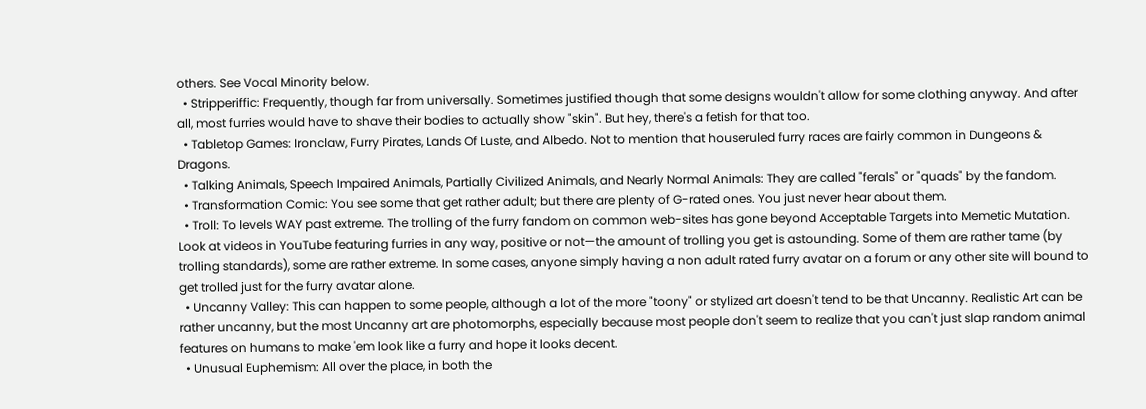others. See Vocal Minority below.
  • Stripperiffic: Frequently, though far from universally. Sometimes justified though that some designs wouldn't allow for some clothing anyway. And after all, most furries would have to shave their bodies to actually show "skin". But hey, there's a fetish for that too.
  • Tabletop Games: Ironclaw, Furry Pirates, Lands Of Luste, and Albedo. Not to mention that houseruled furry races are fairly common in Dungeons & Dragons.
  • Talking Animals, Speech Impaired Animals, Partially Civilized Animals, and Nearly Normal Animals: They are called "ferals" or "quads" by the fandom.
  • Transformation Comic: You see some that get rather adult; but there are plenty of G-rated ones. You just never hear about them.
  • Troll: To levels WAY past extreme. The trolling of the furry fandom on common web-sites has gone beyond Acceptable Targets into Memetic Mutation. Look at videos in YouTube featuring furries in any way, positive or not—the amount of trolling you get is astounding. Some of them are rather tame (by trolling standards), some are rather extreme. In some cases, anyone simply having a non adult rated furry avatar on a forum or any other site will bound to get trolled just for the furry avatar alone.
  • Uncanny Valley: This can happen to some people, although a lot of the more "toony" or stylized art doesn't tend to be that Uncanny. Realistic Art can be rather uncanny, but the most Uncanny art are photomorphs, especially because most people don't seem to realize that you can't just slap random animal features on humans to make 'em look like a furry and hope it looks decent.
  • Unusual Euphemism: All over the place, in both the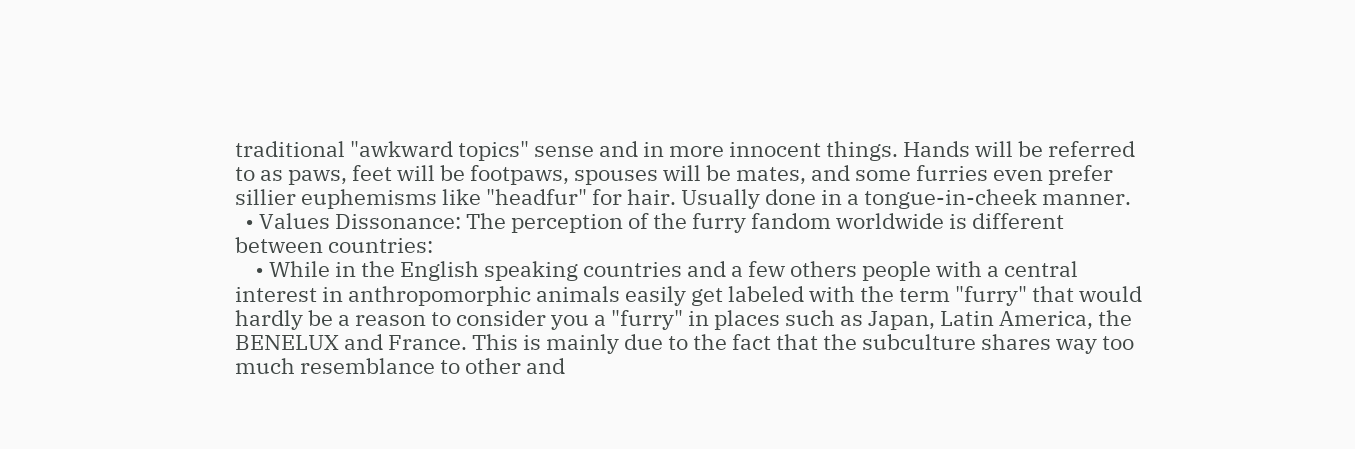traditional "awkward topics" sense and in more innocent things. Hands will be referred to as paws, feet will be footpaws, spouses will be mates, and some furries even prefer sillier euphemisms like "headfur" for hair. Usually done in a tongue-in-cheek manner.
  • Values Dissonance: The perception of the furry fandom worldwide is different between countries:
    • While in the English speaking countries and a few others people with a central interest in anthropomorphic animals easily get labeled with the term "furry" that would hardly be a reason to consider you a "furry" in places such as Japan, Latin America, the BENELUX and France. This is mainly due to the fact that the subculture shares way too much resemblance to other and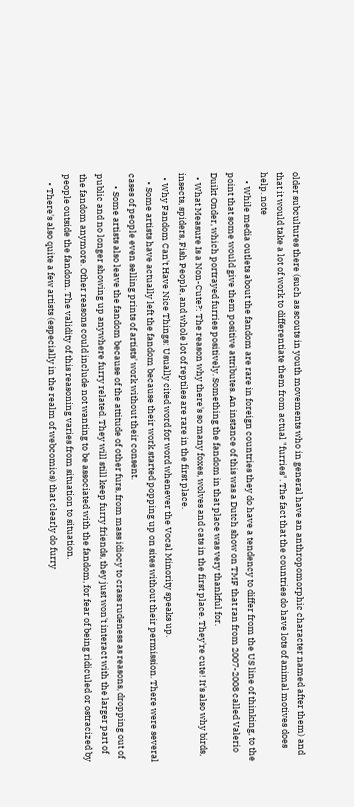older subcultures there (such as scouts in youth movements who in general have an anthropomorphic character named after them) and that it would take a lot of work to differentiate them from actual "furries". The fact that the countries do have lots of animal motives does help. note
    • While media outlets about the fandom are rare in foreign countries they do have a tendency to differ from the US line of thinking, to the point that some would give them positive attributes. An instance of this was a Dutch show on TMF that ran from 2007-2008 called Valerio Duikt Onder, which portrayed furries positively. Something the fandom in that place was very thankful for.
  • What Measure Is a Non-Cute?: The reason why there's so many foxes, wolves and cats in the first place. They're cute! It's also why birds, insects, spiders, Fish People, and whole lot of reptiles are rare in the first place.
  • Why Fandom Can't Have Nice Things: Usually cited word for word whenever the Vocal Minority speaks up.
    • Some artists have actually left the fandom because their work started popping up on sites without their permission. There were several cases of people even selling prints of artists' work without their consent.
      • Some artists also leave the fandom because of the attitude of other furs, from mass idiocy to crass rudeness as reasons, dropping out of public and no longer showing up anywhere furry related. They will still keep furry friends, they just won't interact with the larger part of the fandom anymore. Other reasons could include not wanting to be associated with the fandom, for fear of being ridiculed or ostracized by people outside the fandom. The validity of this reasoning varies from situation to situation.
    • There's also quite a few artists (especially in the realm of webcomics) that clearly do furry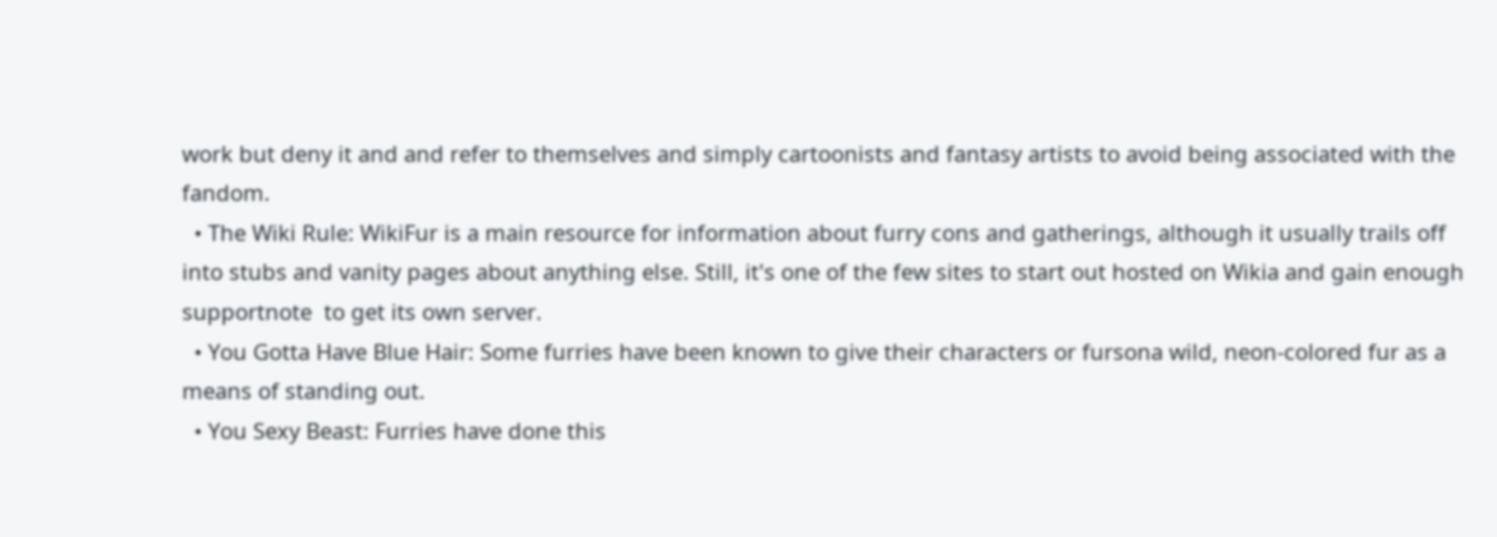work but deny it and and refer to themselves and simply cartoonists and fantasy artists to avoid being associated with the fandom.
  • The Wiki Rule: WikiFur is a main resource for information about furry cons and gatherings, although it usually trails off into stubs and vanity pages about anything else. Still, it's one of the few sites to start out hosted on Wikia and gain enough supportnote  to get its own server.
  • You Gotta Have Blue Hair: Some furries have been known to give their characters or fursona wild, neon-colored fur as a means of standing out.
  • You Sexy Beast: Furries have done this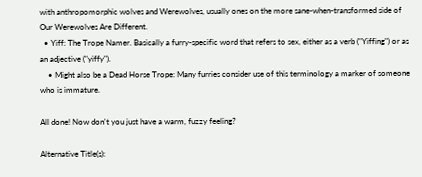with anthropomorphic wolves and Werewolves, usually ones on the more sane-when-transformed side of Our Werewolves Are Different.
  • Yiff: The Trope Namer. Basically a furry-specific word that refers to sex, either as a verb ("Yiffing") or as an adjective ("yiffy").
    • Might also be a Dead Horse Trope: Many furries consider use of this terminology a marker of someone who is immature.

All done! Now don't you just have a warm, fuzzy feeling?

Alternative Title(s):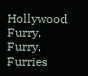Hollywood Furry, Furry, Furries